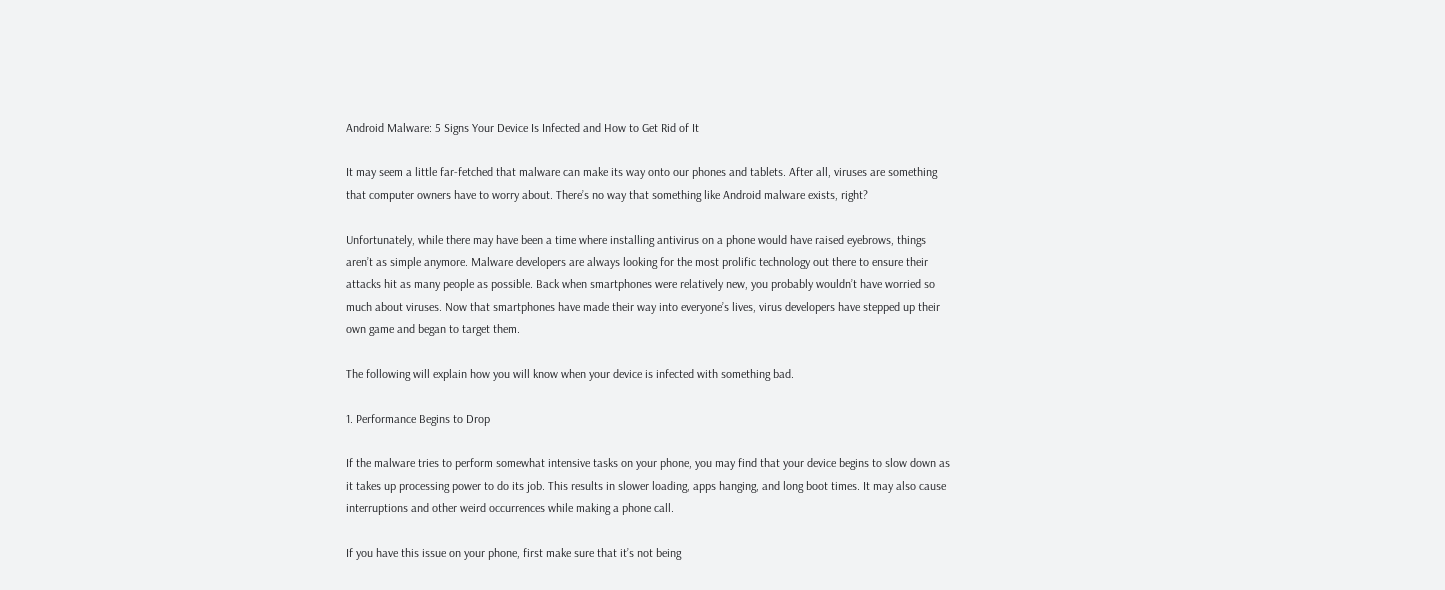Android Malware: 5 Signs Your Device Is Infected and How to Get Rid of It

It may seem a little far-fetched that malware can make its way onto our phones and tablets. After all, viruses are something that computer owners have to worry about. There’s no way that something like Android malware exists, right?

Unfortunately, while there may have been a time where installing antivirus on a phone would have raised eyebrows, things aren’t as simple anymore. Malware developers are always looking for the most prolific technology out there to ensure their attacks hit as many people as possible. Back when smartphones were relatively new, you probably wouldn’t have worried so much about viruses. Now that smartphones have made their way into everyone’s lives, virus developers have stepped up their own game and began to target them.

The following will explain how you will know when your device is infected with something bad.

1. Performance Begins to Drop

If the malware tries to perform somewhat intensive tasks on your phone, you may find that your device begins to slow down as it takes up processing power to do its job. This results in slower loading, apps hanging, and long boot times. It may also cause interruptions and other weird occurrences while making a phone call.

If you have this issue on your phone, first make sure that it’s not being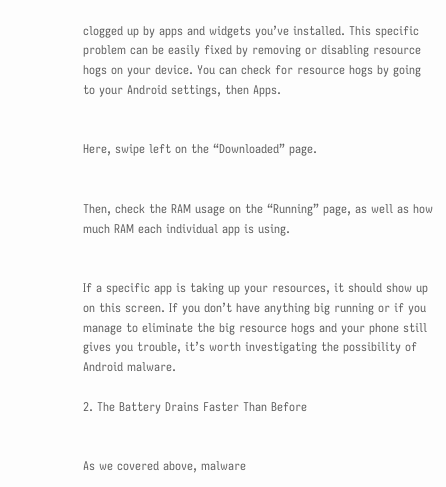clogged up by apps and widgets you’ve installed. This specific problem can be easily fixed by removing or disabling resource hogs on your device. You can check for resource hogs by going to your Android settings, then Apps.


Here, swipe left on the “Downloaded” page.


Then, check the RAM usage on the “Running” page, as well as how much RAM each individual app is using.


If a specific app is taking up your resources, it should show up on this screen. If you don’t have anything big running or if you manage to eliminate the big resource hogs and your phone still gives you trouble, it’s worth investigating the possibility of Android malware.

2. The Battery Drains Faster Than Before


As we covered above, malware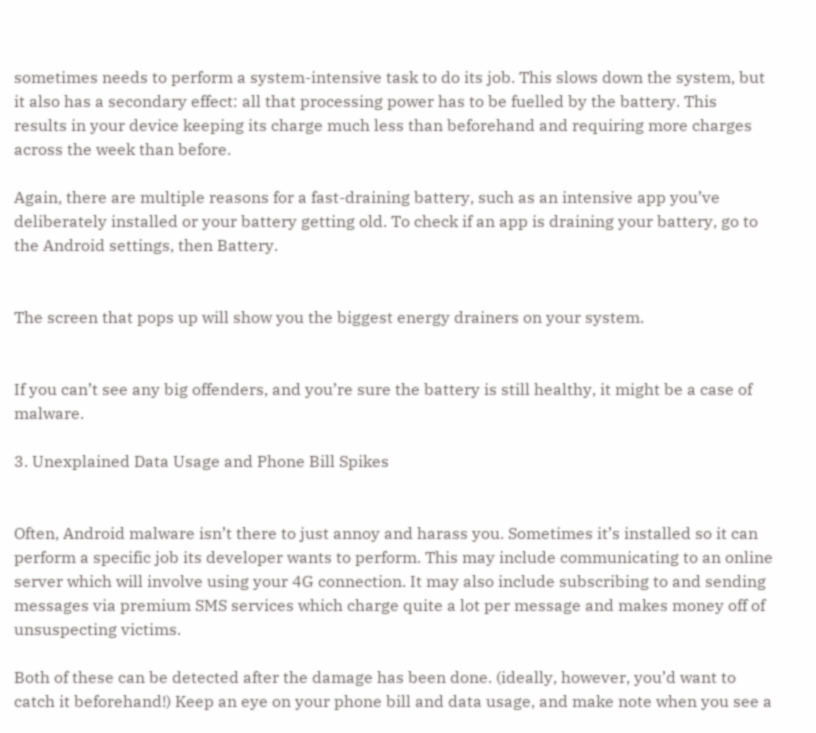sometimes needs to perform a system-intensive task to do its job. This slows down the system, but it also has a secondary effect: all that processing power has to be fuelled by the battery. This results in your device keeping its charge much less than beforehand and requiring more charges across the week than before.

Again, there are multiple reasons for a fast-draining battery, such as an intensive app you’ve deliberately installed or your battery getting old. To check if an app is draining your battery, go to the Android settings, then Battery.


The screen that pops up will show you the biggest energy drainers on your system.


If you can’t see any big offenders, and you’re sure the battery is still healthy, it might be a case of malware.

3. Unexplained Data Usage and Phone Bill Spikes


Often, Android malware isn’t there to just annoy and harass you. Sometimes it’s installed so it can perform a specific job its developer wants to perform. This may include communicating to an online server which will involve using your 4G connection. It may also include subscribing to and sending messages via premium SMS services which charge quite a lot per message and makes money off of unsuspecting victims.

Both of these can be detected after the damage has been done. (ideally, however, you’d want to catch it beforehand!) Keep an eye on your phone bill and data usage, and make note when you see a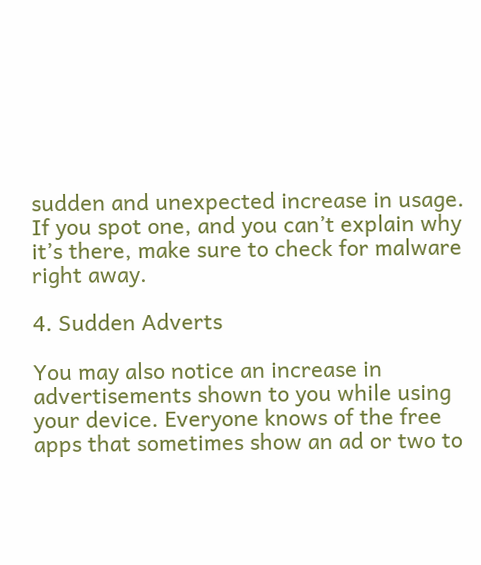sudden and unexpected increase in usage. If you spot one, and you can’t explain why it’s there, make sure to check for malware right away.

4. Sudden Adverts

You may also notice an increase in advertisements shown to you while using your device. Everyone knows of the free apps that sometimes show an ad or two to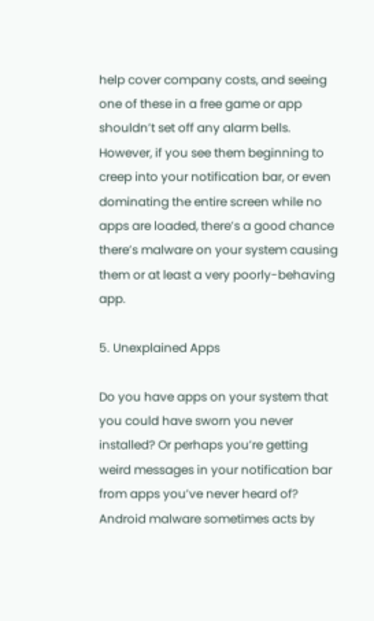help cover company costs, and seeing one of these in a free game or app shouldn’t set off any alarm bells. However, if you see them beginning to creep into your notification bar, or even dominating the entire screen while no apps are loaded, there’s a good chance there’s malware on your system causing them or at least a very poorly-behaving app.

5. Unexplained Apps

Do you have apps on your system that you could have sworn you never installed? Or perhaps you’re getting weird messages in your notification bar from apps you’ve never heard of? Android malware sometimes acts by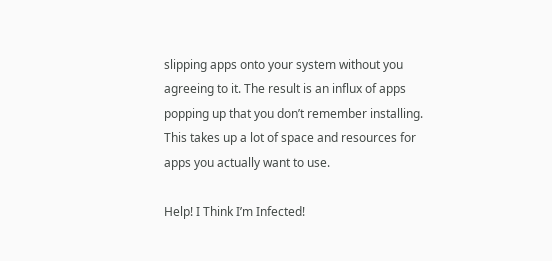slipping apps onto your system without you agreeing to it. The result is an influx of apps popping up that you don’t remember installing. This takes up a lot of space and resources for apps you actually want to use.

Help! I Think I’m Infected!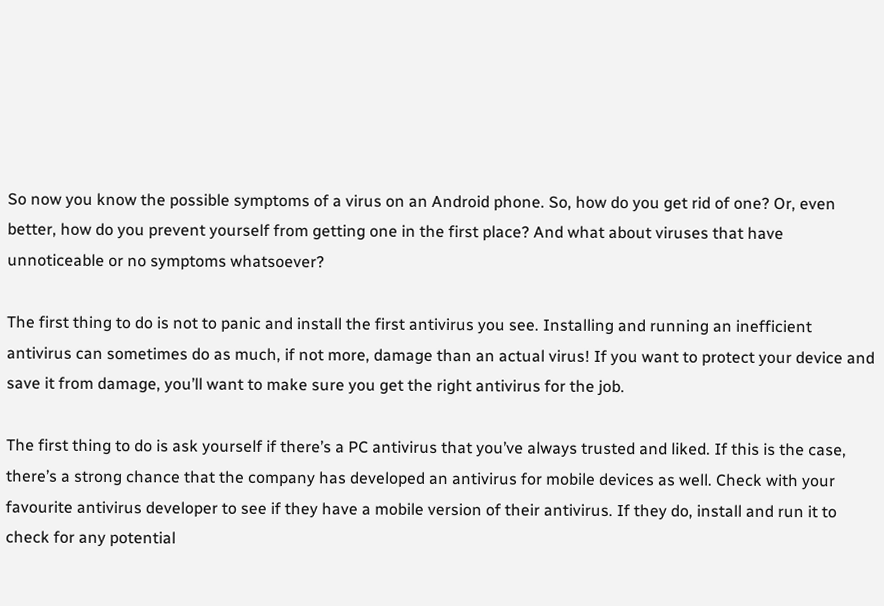So now you know the possible symptoms of a virus on an Android phone. So, how do you get rid of one? Or, even better, how do you prevent yourself from getting one in the first place? And what about viruses that have unnoticeable or no symptoms whatsoever?

The first thing to do is not to panic and install the first antivirus you see. Installing and running an inefficient antivirus can sometimes do as much, if not more, damage than an actual virus! If you want to protect your device and save it from damage, you’ll want to make sure you get the right antivirus for the job.

The first thing to do is ask yourself if there’s a PC antivirus that you’ve always trusted and liked. If this is the case, there’s a strong chance that the company has developed an antivirus for mobile devices as well. Check with your favourite antivirus developer to see if they have a mobile version of their antivirus. If they do, install and run it to check for any potential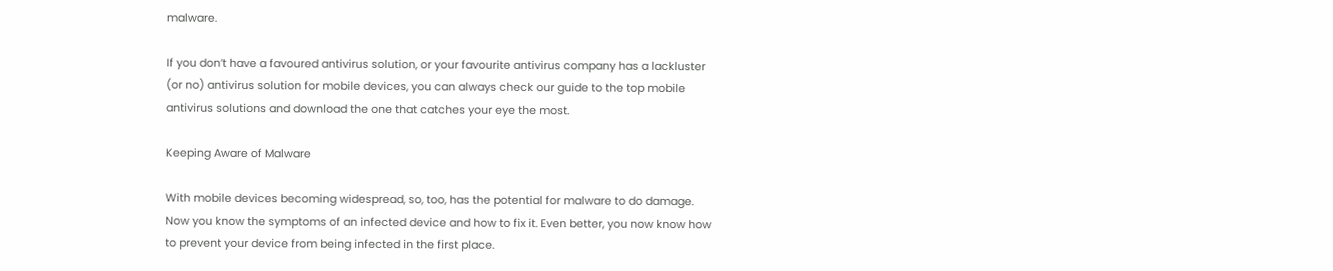malware.

If you don’t have a favoured antivirus solution, or your favourite antivirus company has a lackluster (or no) antivirus solution for mobile devices, you can always check our guide to the top mobile antivirus solutions and download the one that catches your eye the most.

Keeping Aware of Malware

With mobile devices becoming widespread, so, too, has the potential for malware to do damage. Now you know the symptoms of an infected device and how to fix it. Even better, you now know how to prevent your device from being infected in the first place.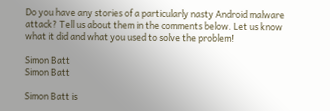Do you have any stories of a particularly nasty Android malware attack? Tell us about them in the comments below. Let us know what it did and what you used to solve the problem!

Simon Batt
Simon Batt

Simon Batt is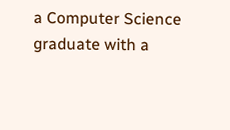a Computer Science graduate with a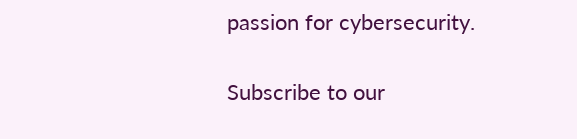passion for cybersecurity.

Subscribe to our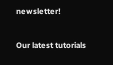newsletter!

Our latest tutorials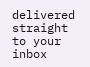delivered straight to your inbox